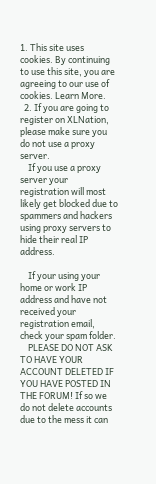1. This site uses cookies. By continuing to use this site, you are agreeing to our use of cookies. Learn More.
  2. If you are going to register on XLNation, please make sure you do not use a proxy server.
    If you use a proxy server your registration will most likely get blocked due to spammers and hackers using proxy servers to hide their real IP address.

    If your using your home or work IP address and have not received your registration email, check your spam folder.
    PLEASE DO NOT ASK TO HAVE YOUR ACCOUNT DELETED IF YOU HAVE POSTED IN THE FORUM! If so we do not delete accounts due to the mess it can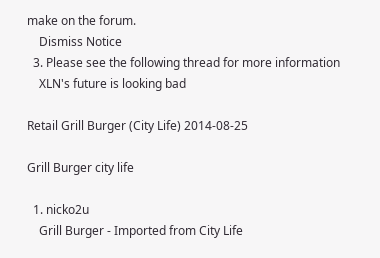make on the forum.
    Dismiss Notice
  3. Please see the following thread for more information
    XLN's future is looking bad

Retail Grill Burger (City Life) 2014-08-25

Grill Burger city life

  1. nicko2u
    Grill Burger - Imported from City Life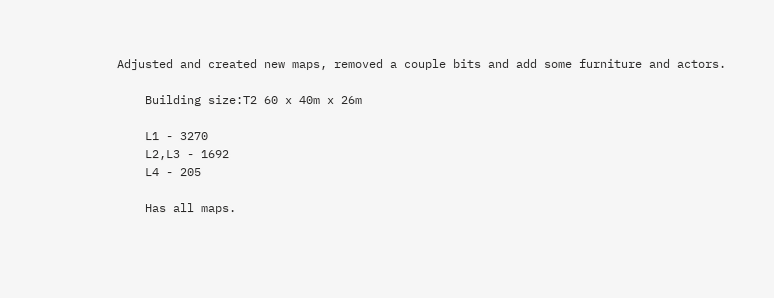Adjusted and created new maps, removed a couple bits and add some furniture and actors.

    Building size:T2 60 x 40m x 26m

    L1 - 3270
    L2,L3 - 1692
    L4 - 205

    Has all maps.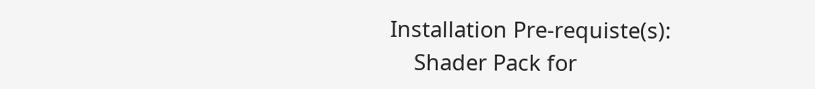Installation Pre-requiste(s):
    Shader Pack for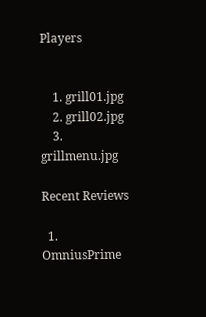Players


    1. grill01.jpg
    2. grill02.jpg
    3. grillmenu.jpg

Recent Reviews

  1. OmniusPrime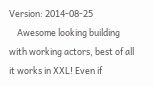Version: 2014-08-25
    Awesome looking building with working actors, best of all it works in XXL! Even if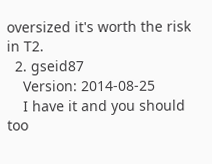oversized it's worth the risk in T2.
  2. gseid87
    Version: 2014-08-25
    I have it and you should too